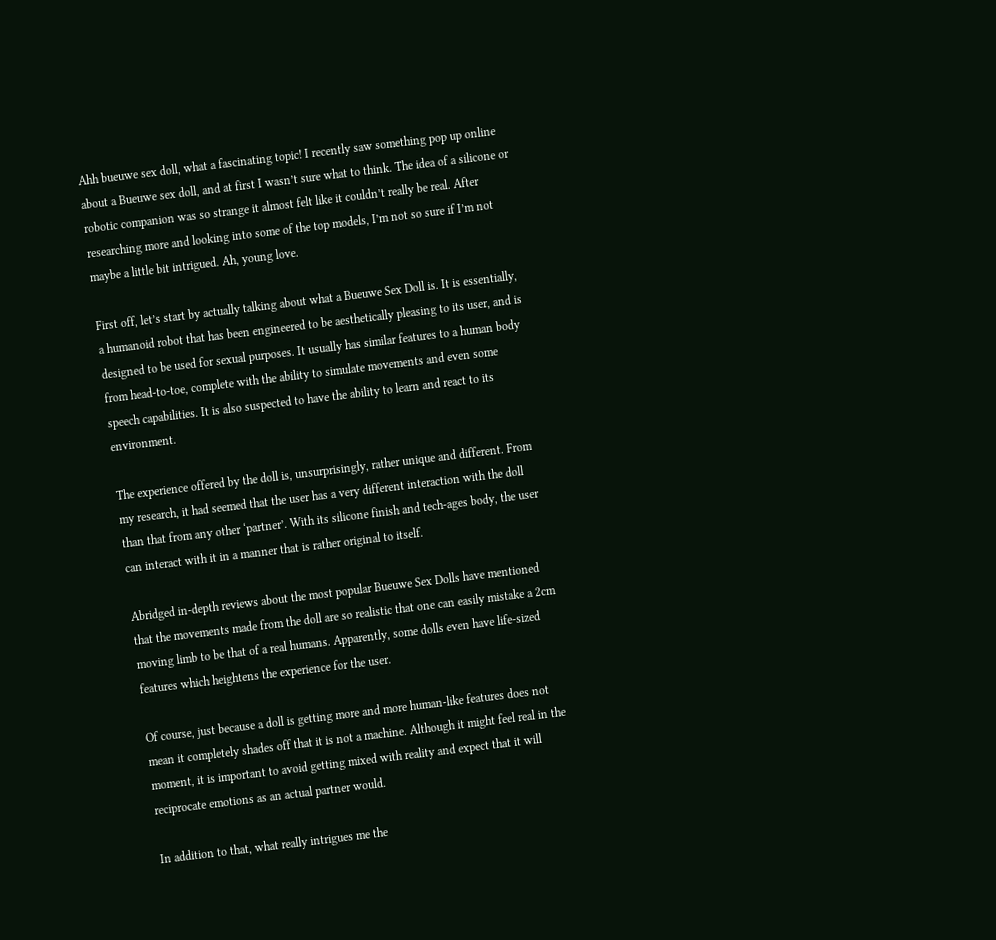Ahh bueuwe sex doll, what a fascinating topic! I recently saw something pop up online about a Bueuwe sex doll, and at first I wasn’t sure what to think. The idea of a silicone or robotic companion was so strange it almost felt like it couldn’t really be real. After researching more and looking into some of the top models, I’m not so sure if I’m not maybe a little bit intrigued. Ah, young love.

First off, let’s start by actually talking about what a Bueuwe Sex Doll is. It is essentially, a humanoid robot that has been engineered to be aesthetically pleasing to its user, and is designed to be used for sexual purposes. It usually has similar features to a human body from head-to-toe, complete with the ability to simulate movements and even some speech capabilities. It is also suspected to have the ability to learn and react to its environment.

The experience offered by the doll is, unsurprisingly, rather unique and different. From my research, it had seemed that the user has a very different interaction with the doll than that from any other ‘partner’. With its silicone finish and tech-ages body, the user can interact with it in a manner that is rather original to itself.

Abridged in-depth reviews about the most popular Bueuwe Sex Dolls have mentioned that the movements made from the doll are so realistic that one can easily mistake a 2cm moving limb to be that of a real humans. Apparently, some dolls even have life-sized features which heightens the experience for the user.

Of course, just because a doll is getting more and more human-like features does not mean it completely shades off that it is not a machine. Although it might feel real in the moment, it is important to avoid getting mixed with reality and expect that it will reciprocate emotions as an actual partner would.

In addition to that, what really intrigues me the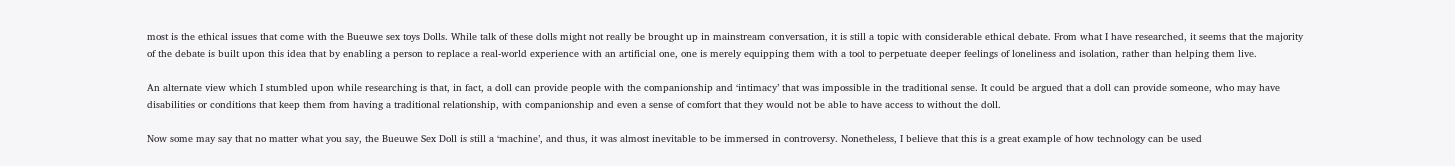most is the ethical issues that come with the Bueuwe sex toys Dolls. While talk of these dolls might not really be brought up in mainstream conversation, it is still a topic with considerable ethical debate. From what I have researched, it seems that the majority of the debate is built upon this idea that by enabling a person to replace a real-world experience with an artificial one, one is merely equipping them with a tool to perpetuate deeper feelings of loneliness and isolation, rather than helping them live.

An alternate view which I stumbled upon while researching is that, in fact, a doll can provide people with the companionship and ‘intimacy’ that was impossible in the traditional sense. It could be argued that a doll can provide someone, who may have disabilities or conditions that keep them from having a traditional relationship, with companionship and even a sense of comfort that they would not be able to have access to without the doll.

Now some may say that no matter what you say, the Bueuwe Sex Doll is still a ‘machine’, and thus, it was almost inevitable to be immersed in controversy. Nonetheless, I believe that this is a great example of how technology can be used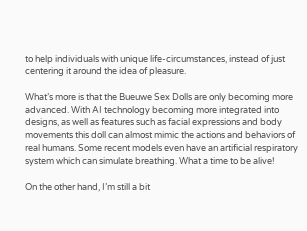to help individuals with unique life-circumstances, instead of just centering it around the idea of pleasure.

What’s more is that the Bueuwe Sex Dolls are only becoming more advanced. With AI technology becoming more integrated into designs, as well as features such as facial expressions and body movements this doll can almost mimic the actions and behaviors of real humans. Some recent models even have an artificial respiratory system which can simulate breathing. What a time to be alive!

On the other hand, I’m still a bit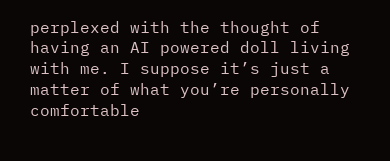perplexed with the thought of having an AI powered doll living with me. I suppose it’s just a matter of what you’re personally comfortable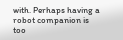with. Perhaps having a robot companion is too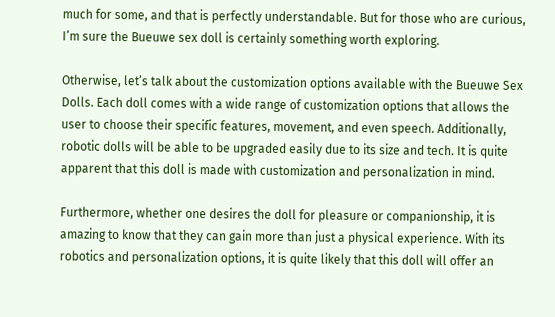much for some, and that is perfectly understandable. But for those who are curious, I’m sure the Bueuwe sex doll is certainly something worth exploring.

Otherwise, let’s talk about the customization options available with the Bueuwe Sex Dolls. Each doll comes with a wide range of customization options that allows the user to choose their specific features, movement, and even speech. Additionally, robotic dolls will be able to be upgraded easily due to its size and tech. It is quite apparent that this doll is made with customization and personalization in mind.

Furthermore, whether one desires the doll for pleasure or companionship, it is amazing to know that they can gain more than just a physical experience. With its robotics and personalization options, it is quite likely that this doll will offer an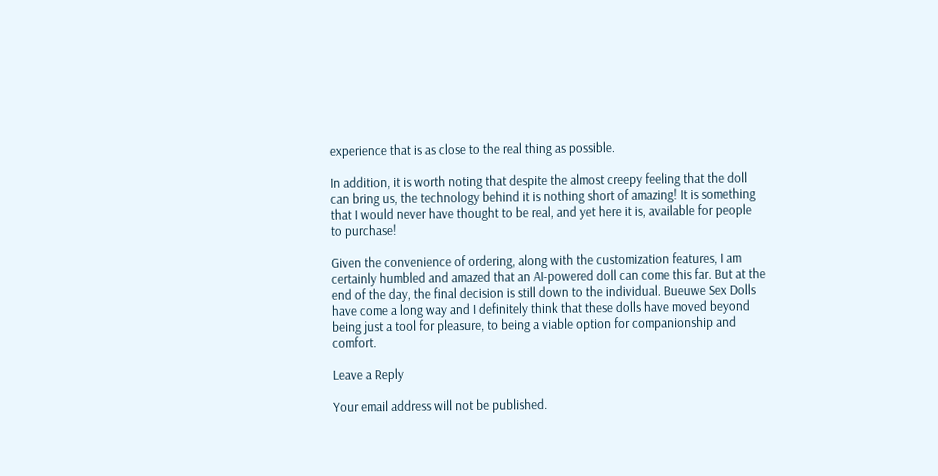experience that is as close to the real thing as possible.

In addition, it is worth noting that despite the almost creepy feeling that the doll can bring us, the technology behind it is nothing short of amazing! It is something that I would never have thought to be real, and yet here it is, available for people to purchase!

Given the convenience of ordering, along with the customization features, I am certainly humbled and amazed that an AI-powered doll can come this far. But at the end of the day, the final decision is still down to the individual. Bueuwe Sex Dolls have come a long way and I definitely think that these dolls have moved beyond being just a tool for pleasure, to being a viable option for companionship and comfort.

Leave a Reply

Your email address will not be published.